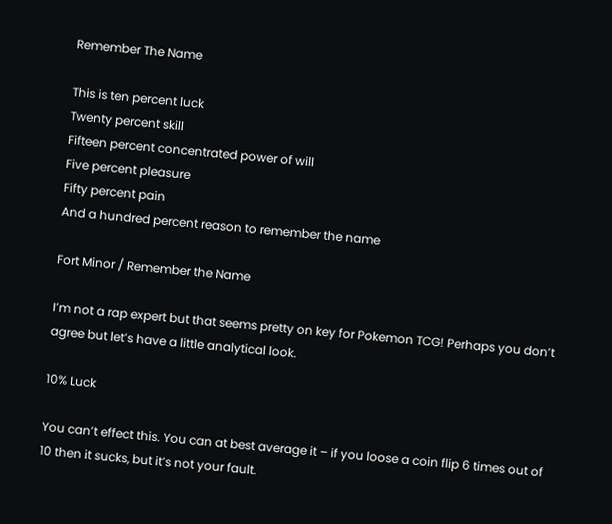Remember The Name

This is ten percent luck
Twenty percent skill
Fifteen percent concentrated power of will
Five percent pleasure
Fifty percent pain
And a hundred percent reason to remember the name

Fort Minor / Remember the Name

I’m not a rap expert but that seems pretty on key for Pokemon TCG! Perhaps you don’t agree but let’s have a little analytical look.

10% Luck

You can’t effect this. You can at best average it – if you loose a coin flip 6 times out of 10 then it sucks, but it’s not your fault.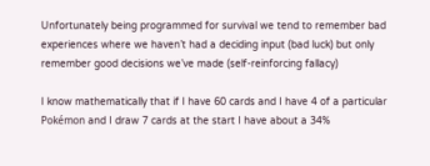Unfortunately being programmed for survival we tend to remember bad experiences where we haven’t had a deciding input (bad luck) but only remember good decisions we’ve made (self-reinforcing fallacy)

I know mathematically that if I have 60 cards and I have 4 of a particular Pokémon and I draw 7 cards at the start I have about a 34%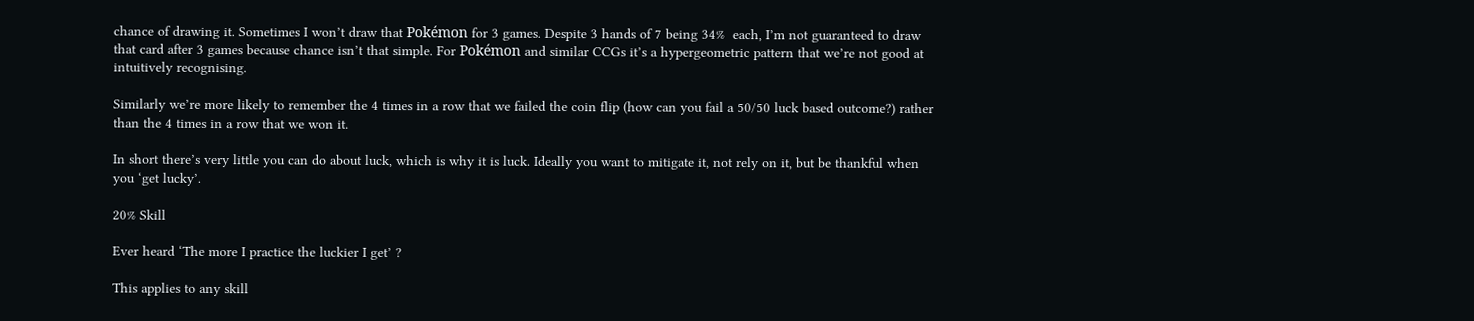chance of drawing it. Sometimes I won’t draw that Pokémon for 3 games. Despite 3 hands of 7 being 34%  each, I’m not guaranteed to draw that card after 3 games because chance isn’t that simple. For Pokémon and similar CCGs it’s a hypergeometric pattern that we’re not good at intuitively recognising.

Similarly we’re more likely to remember the 4 times in a row that we failed the coin flip (how can you fail a 50/50 luck based outcome?) rather than the 4 times in a row that we won it.

In short there’s very little you can do about luck, which is why it is luck. Ideally you want to mitigate it, not rely on it, but be thankful when you ‘get lucky’.

20% Skill

Ever heard ‘The more I practice the luckier I get’ ?

This applies to any skill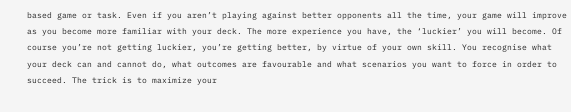based game or task. Even if you aren’t playing against better opponents all the time, your game will improve as you become more familiar with your deck. The more experience you have, the ‘luckier’ you will become. Of course you’re not getting luckier, you’re getting better, by virtue of your own skill. You recognise what your deck can and cannot do, what outcomes are favourable and what scenarios you want to force in order to succeed. The trick is to maximize your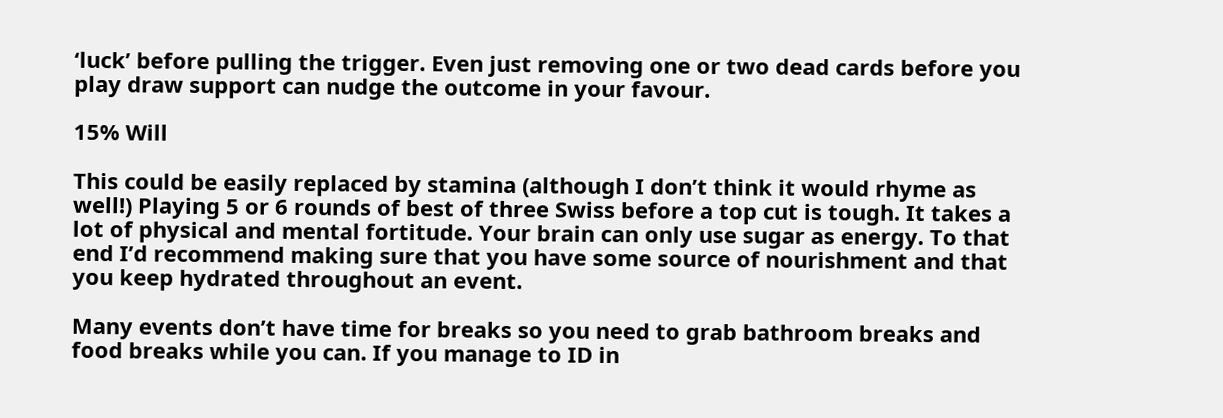‘luck’ before pulling the trigger. Even just removing one or two dead cards before you play draw support can nudge the outcome in your favour.

15% Will

This could be easily replaced by stamina (although I don’t think it would rhyme as well!) Playing 5 or 6 rounds of best of three Swiss before a top cut is tough. It takes a lot of physical and mental fortitude. Your brain can only use sugar as energy. To that end I’d recommend making sure that you have some source of nourishment and that you keep hydrated throughout an event.

Many events don’t have time for breaks so you need to grab bathroom breaks and food breaks while you can. If you manage to ID in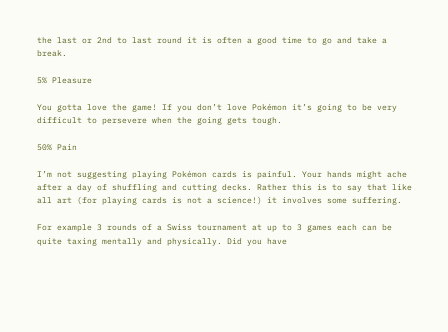the last or 2nd to last round it is often a good time to go and take a break.

5% Pleasure

You gotta love the game! If you don’t love Pokémon it’s going to be very difficult to persevere when the going gets tough.

50% Pain

I’m not suggesting playing Pokémon cards is painful. Your hands might ache after a day of shuffling and cutting decks. Rather this is to say that like all art (for playing cards is not a science!) it involves some suffering.

For example 3 rounds of a Swiss tournament at up to 3 games each can be quite taxing mentally and physically. Did you have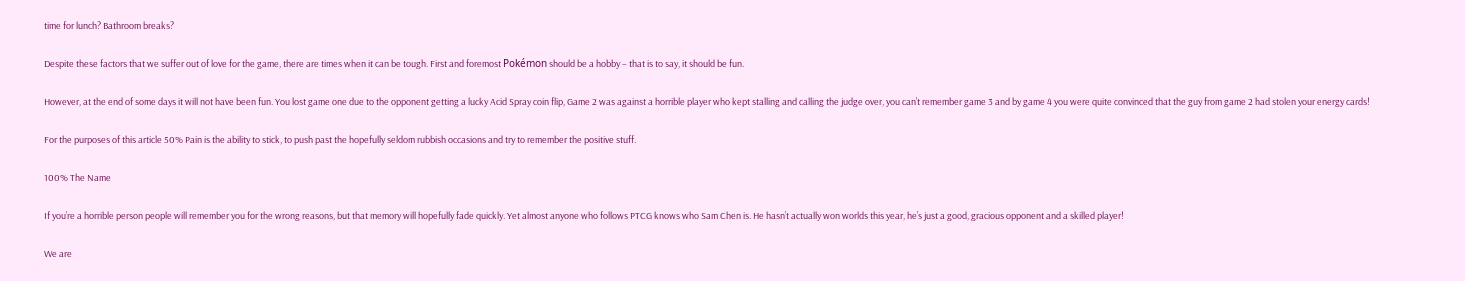time for lunch? Bathroom breaks?

Despite these factors that we suffer out of love for the game, there are times when it can be tough. First and foremost Pokémon should be a hobby – that is to say, it should be fun.

However, at the end of some days it will not have been fun. You lost game one due to the opponent getting a lucky Acid Spray coin flip, Game 2 was against a horrible player who kept stalling and calling the judge over, you can’t remember game 3 and by game 4 you were quite convinced that the guy from game 2 had stolen your energy cards!

For the purposes of this article 50% Pain is the ability to stick, to push past the hopefully seldom rubbish occasions and try to remember the positive stuff.

100% The Name

If you’re a horrible person people will remember you for the wrong reasons, but that memory will hopefully fade quickly. Yet almost anyone who follows PTCG knows who Sam Chen is. He hasn’t actually won worlds this year, he’s just a good, gracious opponent and a skilled player!

We are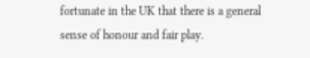fortunate in the UK that there is a general sense of honour and fair play.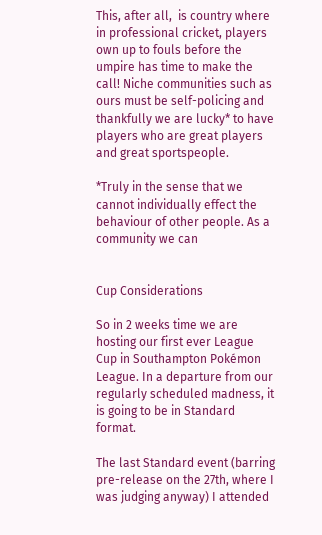This, after all,  is country where in professional cricket, players own up to fouls before the umpire has time to make the call! Niche communities such as ours must be self-policing and thankfully we are lucky* to have players who are great players and great sportspeople.

*Truly in the sense that we cannot individually effect the behaviour of other people. As a community we can


Cup Considerations

So in 2 weeks time we are hosting our first ever League Cup in Southampton Pokémon League. In a departure from our regularly scheduled madness, it is going to be in Standard format.

The last Standard event (barring pre-release on the 27th, where I was judging anyway) I attended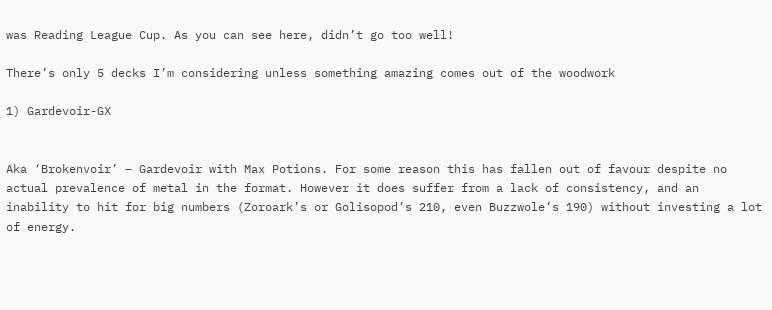was Reading League Cup. As you can see here, didn’t go too well!

There’s only 5 decks I’m considering unless something amazing comes out of the woodwork

1) Gardevoir-GX


Aka ‘Brokenvoir’ – Gardevoir with Max Potions. For some reason this has fallen out of favour despite no actual prevalence of metal in the format. However it does suffer from a lack of consistency, and an inability to hit for big numbers (Zoroark’s or Golisopod’s 210, even Buzzwole’s 190) without investing a lot of energy.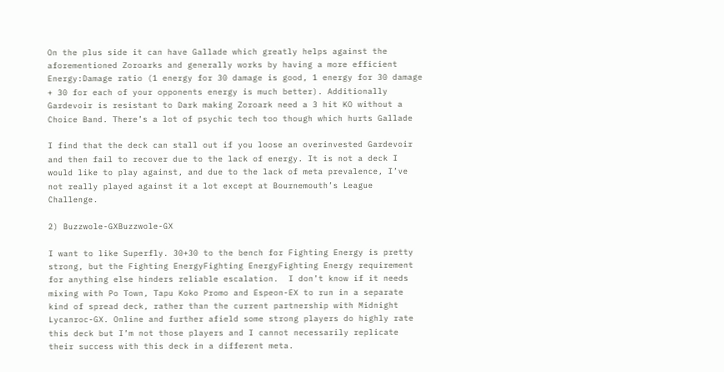On the plus side it can have Gallade which greatly helps against the aforementioned Zoroarks and generally works by having a more efficient Energy:Damage ratio (1 energy for 30 damage is good, 1 energy for 30 damage + 30 for each of your opponents energy is much better). Additionally Gardevoir is resistant to Dark making Zoroark need a 3 hit KO without a Choice Band. There’s a lot of psychic tech too though which hurts Gallade

I find that the deck can stall out if you loose an overinvested Gardevoir and then fail to recover due to the lack of energy. It is not a deck I would like to play against, and due to the lack of meta prevalence, I’ve not really played against it a lot except at Bournemouth’s League Challenge.

2) Buzzwole-GXBuzzwole-GX

I want to like Superfly. 30+30 to the bench for Fighting Energy is pretty strong, but the Fighting EnergyFighting EnergyFighting Energy requirement for anything else hinders reliable escalation.  I don’t know if it needs mixing with Po Town, Tapu Koko Promo and Espeon-EX to run in a separate kind of spread deck, rather than the current partnership with Midnight Lycanroc-GX. Online and further afield some strong players do highly rate this deck but I’m not those players and I cannot necessarily replicate their success with this deck in a different meta.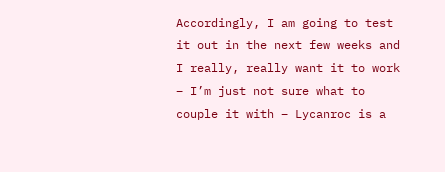Accordingly, I am going to test it out in the next few weeks and I really, really want it to work – I’m just not sure what to couple it with – Lycanroc is a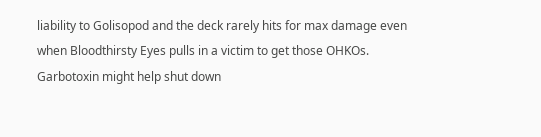liability to Golisopod and the deck rarely hits for max damage even when Bloodthirsty Eyes pulls in a victim to get those OHKOs. Garbotoxin might help shut down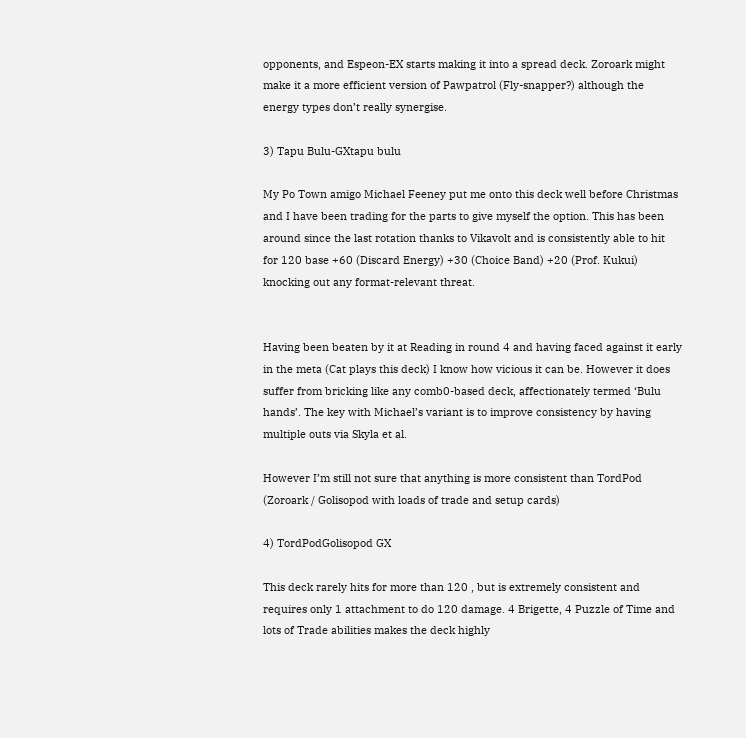opponents, and Espeon-EX starts making it into a spread deck. Zoroark might make it a more efficient version of Pawpatrol (Fly-snapper?) although the energy types don’t really synergise.

3) Tapu Bulu-GXtapu bulu

My Po Town amigo Michael Feeney put me onto this deck well before Christmas and I have been trading for the parts to give myself the option. This has been around since the last rotation thanks to Vikavolt and is consistently able to hit for 120 base +60 (Discard Energy) +30 (Choice Band) +20 (Prof. Kukui) knocking out any format-relevant threat.


Having been beaten by it at Reading in round 4 and having faced against it early in the meta (Cat plays this deck) I know how vicious it can be. However it does suffer from bricking like any comb0-based deck, affectionately termed ‘Bulu hands’. The key with Michael’s variant is to improve consistency by having multiple outs via Skyla et al.

However I’m still not sure that anything is more consistent than TordPod (Zoroark / Golisopod with loads of trade and setup cards)

4) TordPodGolisopod GX

This deck rarely hits for more than 120 , but is extremely consistent and requires only 1 attachment to do 120 damage. 4 Brigette, 4 Puzzle of Time and lots of Trade abilities makes the deck highly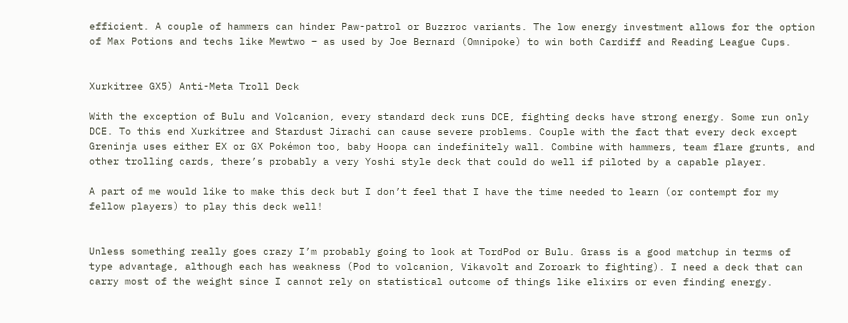efficient. A couple of hammers can hinder Paw-patrol or Buzzroc variants. The low energy investment allows for the option of Max Potions and techs like Mewtwo – as used by Joe Bernard (Omnipoke) to win both Cardiff and Reading League Cups.


Xurkitree GX5) Anti-Meta Troll Deck

With the exception of Bulu and Volcanion, every standard deck runs DCE, fighting decks have strong energy. Some run only DCE. To this end Xurkitree and Stardust Jirachi can cause severe problems. Couple with the fact that every deck except Greninja uses either EX or GX Pokémon too, baby Hoopa can indefinitely wall. Combine with hammers, team flare grunts, and other trolling cards, there’s probably a very Yoshi style deck that could do well if piloted by a capable player.

A part of me would like to make this deck but I don’t feel that I have the time needed to learn (or contempt for my fellow players) to play this deck well!


Unless something really goes crazy I’m probably going to look at TordPod or Bulu. Grass is a good matchup in terms of type advantage, although each has weakness (Pod to volcanion, Vikavolt and Zoroark to fighting). I need a deck that can carry most of the weight since I cannot rely on statistical outcome of things like elixirs or even finding energy.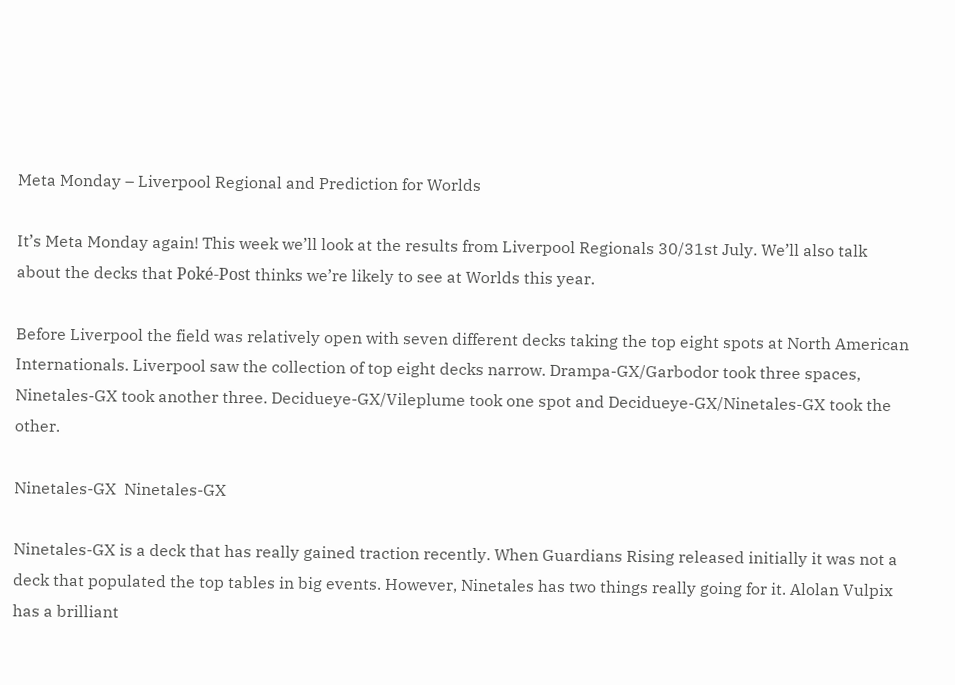Meta Monday – Liverpool Regional and Prediction for Worlds

It’s Meta Monday again! This week we’ll look at the results from Liverpool Regionals 30/31st July. We’ll also talk about the decks that Poké-Post thinks we’re likely to see at Worlds this year.

Before Liverpool the field was relatively open with seven different decks taking the top eight spots at North American Internationals. Liverpool saw the collection of top eight decks narrow. Drampa-GX/Garbodor took three spaces, Ninetales-GX took another three. Decidueye-GX/Vileplume took one spot and Decidueye-GX/Ninetales-GX took the other.

Ninetales-GX  Ninetales-GX

Ninetales-GX is a deck that has really gained traction recently. When Guardians Rising released initially it was not a deck that populated the top tables in big events. However, Ninetales has two things really going for it. Alolan Vulpix has a brilliant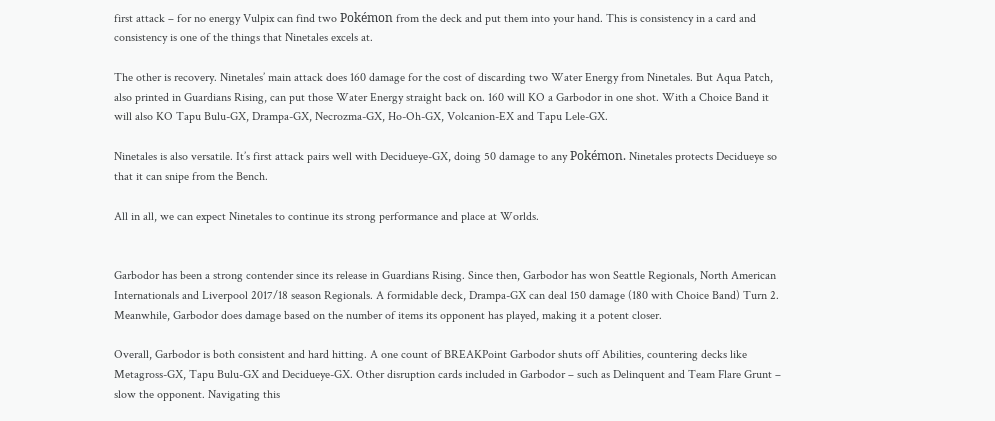first attack – for no energy Vulpix can find two Pokémon from the deck and put them into your hand. This is consistency in a card and consistency is one of the things that Ninetales excels at.

The other is recovery. Ninetales’ main attack does 160 damage for the cost of discarding two Water Energy from Ninetales. But Aqua Patch, also printed in Guardians Rising, can put those Water Energy straight back on. 160 will KO a Garbodor in one shot. With a Choice Band it will also KO Tapu Bulu-GX, Drampa-GX, Necrozma-GX, Ho-Oh-GX, Volcanion-EX and Tapu Lele-GX.

Ninetales is also versatile. It’s first attack pairs well with Decidueye-GX, doing 50 damage to any Pokémon. Ninetales protects Decidueye so that it can snipe from the Bench.

All in all, we can expect Ninetales to continue its strong performance and place at Worlds.


Garbodor has been a strong contender since its release in Guardians Rising. Since then, Garbodor has won Seattle Regionals, North American Internationals and Liverpool 2017/18 season Regionals. A formidable deck, Drampa-GX can deal 150 damage (180 with Choice Band) Turn 2. Meanwhile, Garbodor does damage based on the number of items its opponent has played, making it a potent closer.

Overall, Garbodor is both consistent and hard hitting. A one count of BREAKPoint Garbodor shuts off Abilities, countering decks like Metagross-GX, Tapu Bulu-GX and Decidueye-GX. Other disruption cards included in Garbodor – such as Delinquent and Team Flare Grunt – slow the opponent. Navigating this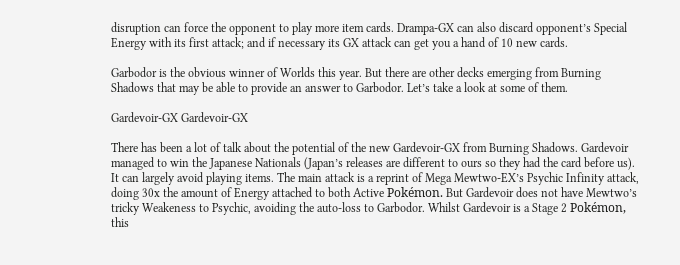disruption can force the opponent to play more item cards. Drampa-GX can also discard opponent’s Special Energy with its first attack; and if necessary its GX attack can get you a hand of 10 new cards.

Garbodor is the obvious winner of Worlds this year. But there are other decks emerging from Burning Shadows that may be able to provide an answer to Garbodor. Let’s take a look at some of them.

Gardevoir-GX Gardevoir-GX

There has been a lot of talk about the potential of the new Gardevoir-GX from Burning Shadows. Gardevoir managed to win the Japanese Nationals (Japan’s releases are different to ours so they had the card before us). It can largely avoid playing items. The main attack is a reprint of Mega Mewtwo-EX’s Psychic Infinity attack, doing 30x the amount of Energy attached to both Active Pokémon. But Gardevoir does not have Mewtwo’s tricky Weakeness to Psychic, avoiding the auto-loss to Garbodor. Whilst Gardevoir is a Stage 2 Pokémon, this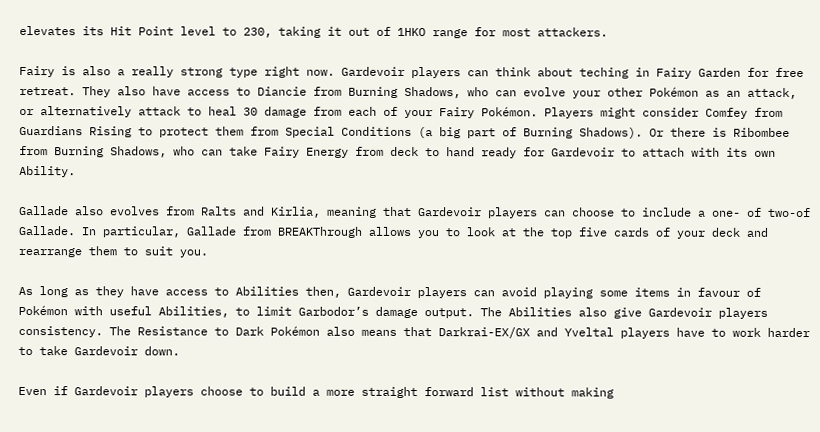elevates its Hit Point level to 230, taking it out of 1HKO range for most attackers.

Fairy is also a really strong type right now. Gardevoir players can think about teching in Fairy Garden for free retreat. They also have access to Diancie from Burning Shadows, who can evolve your other Pokémon as an attack, or alternatively attack to heal 30 damage from each of your Fairy Pokémon. Players might consider Comfey from Guardians Rising to protect them from Special Conditions (a big part of Burning Shadows). Or there is Ribombee from Burning Shadows, who can take Fairy Energy from deck to hand ready for Gardevoir to attach with its own Ability.

Gallade also evolves from Ralts and Kirlia, meaning that Gardevoir players can choose to include a one- of two-of Gallade. In particular, Gallade from BREAKThrough allows you to look at the top five cards of your deck and rearrange them to suit you.

As long as they have access to Abilities then, Gardevoir players can avoid playing some items in favour of Pokémon with useful Abilities, to limit Garbodor’s damage output. The Abilities also give Gardevoir players consistency. The Resistance to Dark Pokémon also means that Darkrai-EX/GX and Yveltal players have to work harder to take Gardevoir down.

Even if Gardevoir players choose to build a more straight forward list without making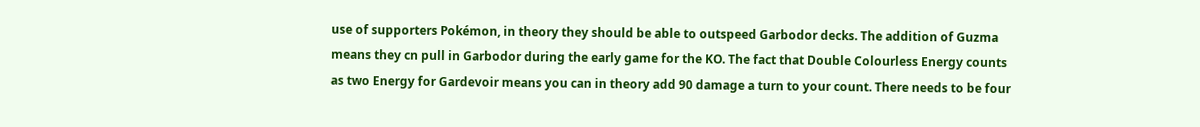use of supporters Pokémon, in theory they should be able to outspeed Garbodor decks. The addition of Guzma means they cn pull in Garbodor during the early game for the KO. The fact that Double Colourless Energy counts as two Energy for Gardevoir means you can in theory add 90 damage a turn to your count. There needs to be four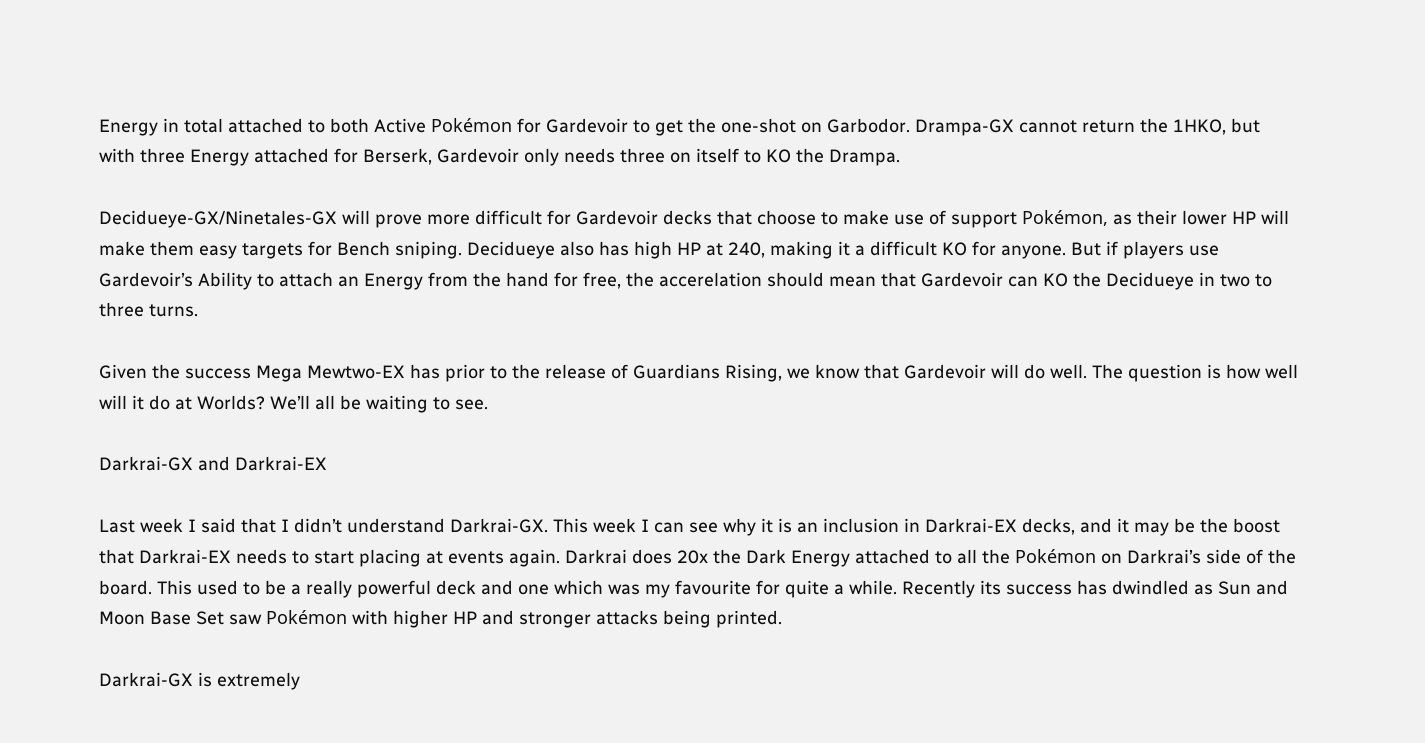Energy in total attached to both Active Pokémon for Gardevoir to get the one-shot on Garbodor. Drampa-GX cannot return the 1HKO, but with three Energy attached for Berserk, Gardevoir only needs three on itself to KO the Drampa.

Decidueye-GX/Ninetales-GX will prove more difficult for Gardevoir decks that choose to make use of support Pokémon, as their lower HP will make them easy targets for Bench sniping. Decidueye also has high HP at 240, making it a difficult KO for anyone. But if players use Gardevoir’s Ability to attach an Energy from the hand for free, the accerelation should mean that Gardevoir can KO the Decidueye in two to three turns.

Given the success Mega Mewtwo-EX has prior to the release of Guardians Rising, we know that Gardevoir will do well. The question is how well will it do at Worlds? We’ll all be waiting to see.

Darkrai-GX and Darkrai-EX

Last week I said that I didn’t understand Darkrai-GX. This week I can see why it is an inclusion in Darkrai-EX decks, and it may be the boost that Darkrai-EX needs to start placing at events again. Darkrai does 20x the Dark Energy attached to all the Pokémon on Darkrai’s side of the board. This used to be a really powerful deck and one which was my favourite for quite a while. Recently its success has dwindled as Sun and Moon Base Set saw Pokémon with higher HP and stronger attacks being printed.

Darkrai-GX is extremely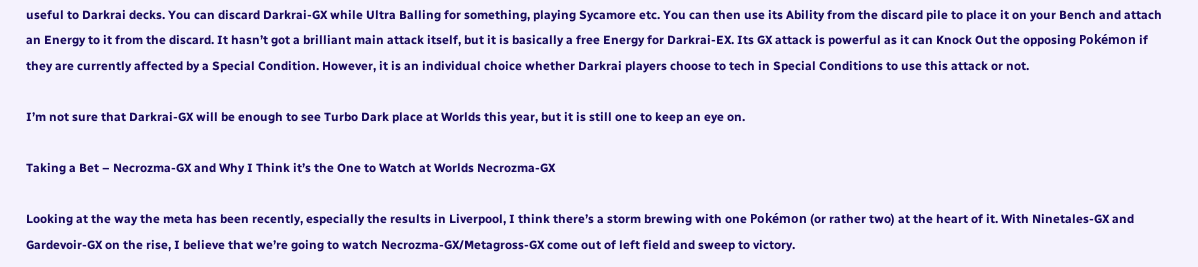useful to Darkrai decks. You can discard Darkrai-GX while Ultra Balling for something, playing Sycamore etc. You can then use its Ability from the discard pile to place it on your Bench and attach an Energy to it from the discard. It hasn’t got a brilliant main attack itself, but it is basically a free Energy for Darkrai-EX. Its GX attack is powerful as it can Knock Out the opposing Pokémon if they are currently affected by a Special Condition. However, it is an individual choice whether Darkrai players choose to tech in Special Conditions to use this attack or not.

I’m not sure that Darkrai-GX will be enough to see Turbo Dark place at Worlds this year, but it is still one to keep an eye on.

Taking a Bet – Necrozma-GX and Why I Think it’s the One to Watch at Worlds Necrozma-GX

Looking at the way the meta has been recently, especially the results in Liverpool, I think there’s a storm brewing with one Pokémon (or rather two) at the heart of it. With Ninetales-GX and Gardevoir-GX on the rise, I believe that we’re going to watch Necrozma-GX/Metagross-GX come out of left field and sweep to victory.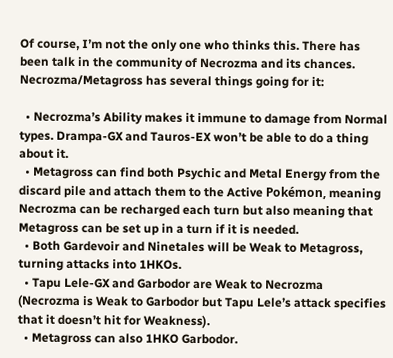Of course, I’m not the only one who thinks this. There has been talk in the community of Necrozma and its chances. Necrozma/Metagross has several things going for it:

  • Necrozma’s Ability makes it immune to damage from Normal types. Drampa-GX and Tauros-EX won’t be able to do a thing about it.
  • Metagross can find both Psychic and Metal Energy from the discard pile and attach them to the Active Pokémon, meaning Necrozma can be recharged each turn but also meaning that Metagross can be set up in a turn if it is needed.
  • Both Gardevoir and Ninetales will be Weak to Metagross, turning attacks into 1HKOs.
  • Tapu Lele-GX and Garbodor are Weak to Necrozma (Necrozma is Weak to Garbodor but Tapu Lele’s attack specifies that it doesn’t hit for Weakness).
  • Metagross can also 1HKO Garbodor.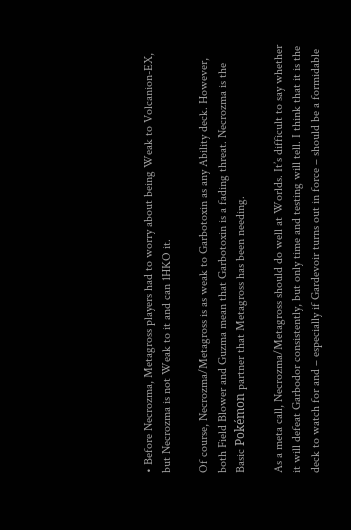• Before Necrozma, Metagross players had to worry about being Weak to Volcanion-EX, but Necrozma is not Weak to it and can 1HKO it.

Of course, Necrozma/Metagross is as weak to Garbotoxin as any Ability deck. However, both Field Blower and Guzma mean that Garbotoxin is a fading threat. Necrozma is the Basic Pokémon partner that Metagross has been needing.

As a meta call, Necrozma/Metagross should do well at Worlds. It’s difficult to say whether it will defeat Garbodor consistently, but only time and testing will tell. I think that it is the deck to watch for and – especially if Gardevoir turns out in force – should be a formidable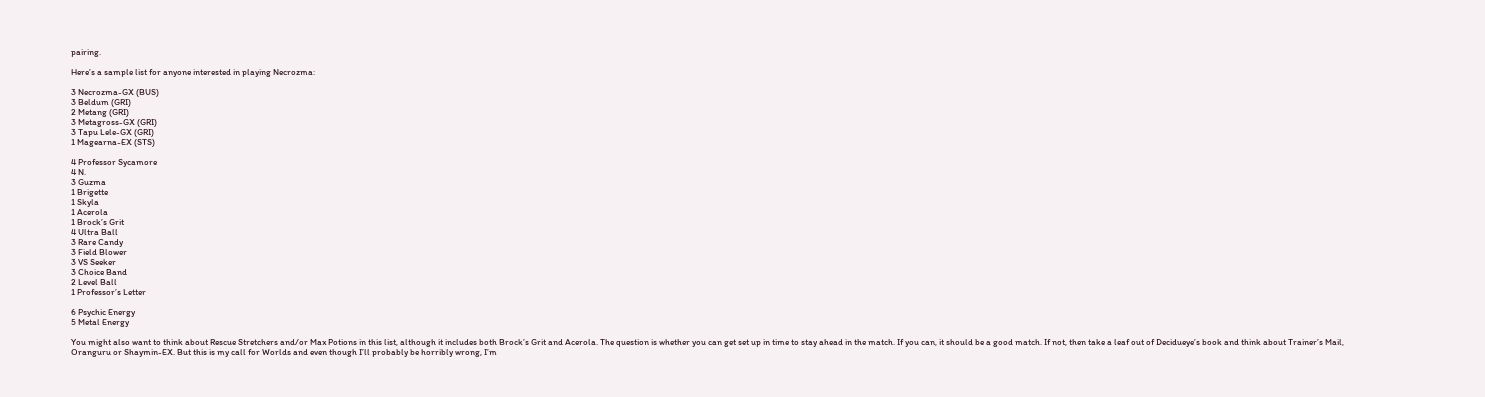pairing.

Here’s a sample list for anyone interested in playing Necrozma:

3 Necrozma-GX (BUS)
3 Beldum (GRI)
2 Metang (GRI)
3 Metagross-GX (GRI)
3 Tapu Lele-GX (GRI)
1 Magearna-EX (STS)

4 Professor Sycamore
4 N.
3 Guzma
1 Brigette
1 Skyla
1 Acerola
1 Brock’s Grit
4 Ultra Ball
3 Rare Candy
3 Field Blower
3 VS Seeker
3 Choice Band
2 Level Ball
1 Professor’s Letter

6 Psychic Energy
5 Metal Energy

You might also want to think about Rescue Stretchers and/or Max Potions in this list, although it includes both Brock’s Grit and Acerola. The question is whether you can get set up in time to stay ahead in the match. If you can, it should be a good match. If not, then take a leaf out of Decidueye’s book and think about Trainer’s Mail, Oranguru or Shaymin-EX. But this is my call for Worlds and even though I’ll probably be horribly wrong, I’m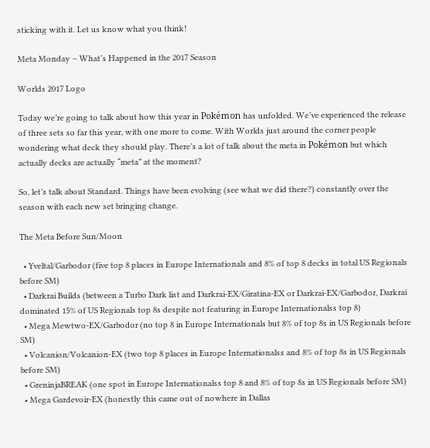sticking with it. Let us know what you think!

Meta Monday – What’s Happened in the 2017 Season

Worlds 2017 Logo

Today we’re going to talk about how this year in Pokémon has unfolded. We’ve experienced the release of three sets so far this year, with one more to come. With Worlds just around the corner people wondering what deck they should play. There’s a lot of talk about the meta in Pokémon but which actually decks are actually “meta” at the moment?

So, let’s talk about Standard. Things have been evolving (see what we did there?) constantly over the season with each new set bringing change.

The Meta Before Sun/Moon

  • Yveltal/Garbodor (five top 8 places in Europe Internationals and 8% of top 8 decks in total US Regionals before SM)
  • Darkrai Builds (between a Turbo Dark list and Darkrai-EX/Giratina-EX or Darkrai-EX/Garbodor, Darkrai dominated 15% of US Regionals top 8s despite not featuring in Europe Internationalss top 8)
  • Mega Mewtwo-EX/Garbodor (no top 8 in Europe Internationals but 8% of top 8s in US Regionals before SM)
  • Volcanion/Volcanion-EX (two top 8 places in Europe Internationalss and 8% of top 8s in US Regionals before SM)
  • GreninjaBREAK (one spot in Europe Internationalss top 8 and 8% of top 8s in US Regionals before SM)
  • Mega Gardevoir-EX (honestly this came out of nowhere in Dallas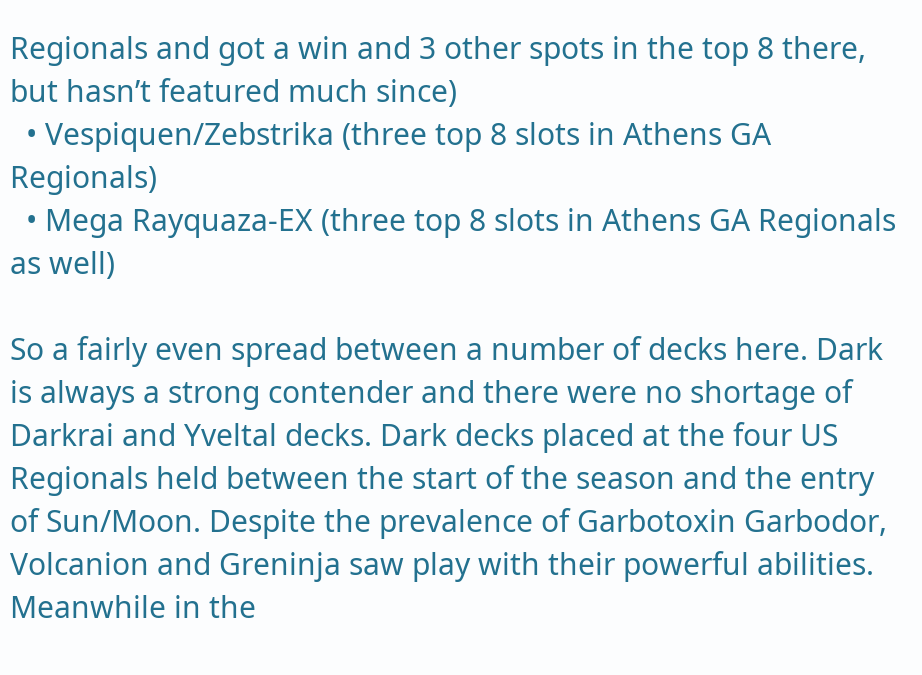Regionals and got a win and 3 other spots in the top 8 there, but hasn’t featured much since)
  • Vespiquen/Zebstrika (three top 8 slots in Athens GA Regionals)
  • Mega Rayquaza-EX (three top 8 slots in Athens GA Regionals as well)

So a fairly even spread between a number of decks here. Dark is always a strong contender and there were no shortage of Darkrai and Yveltal decks. Dark decks placed at the four US Regionals held between the start of the season and the entry of Sun/Moon. Despite the prevalence of Garbotoxin Garbodor, Volcanion and Greninja saw play with their powerful abilities. Meanwhile in the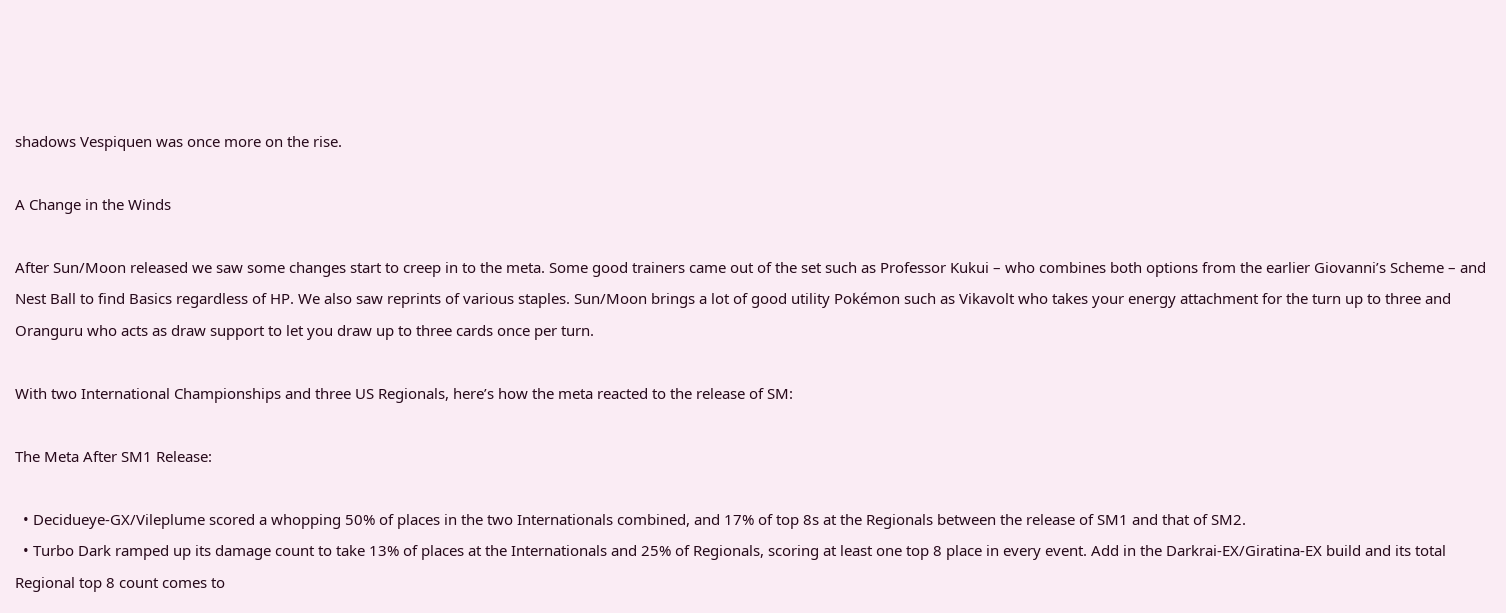shadows Vespiquen was once more on the rise.

A Change in the Winds

After Sun/Moon released we saw some changes start to creep in to the meta. Some good trainers came out of the set such as Professor Kukui – who combines both options from the earlier Giovanni’s Scheme – and Nest Ball to find Basics regardless of HP. We also saw reprints of various staples. Sun/Moon brings a lot of good utility Pokémon such as Vikavolt who takes your energy attachment for the turn up to three and Oranguru who acts as draw support to let you draw up to three cards once per turn.

With two International Championships and three US Regionals, here’s how the meta reacted to the release of SM:

The Meta After SM1 Release:

  • Decidueye-GX/Vileplume scored a whopping 50% of places in the two Internationals combined, and 17% of top 8s at the Regionals between the release of SM1 and that of SM2.
  • Turbo Dark ramped up its damage count to take 13% of places at the Internationals and 25% of Regionals, scoring at least one top 8 place in every event. Add in the Darkrai-EX/Giratina-EX build and its total Regional top 8 count comes to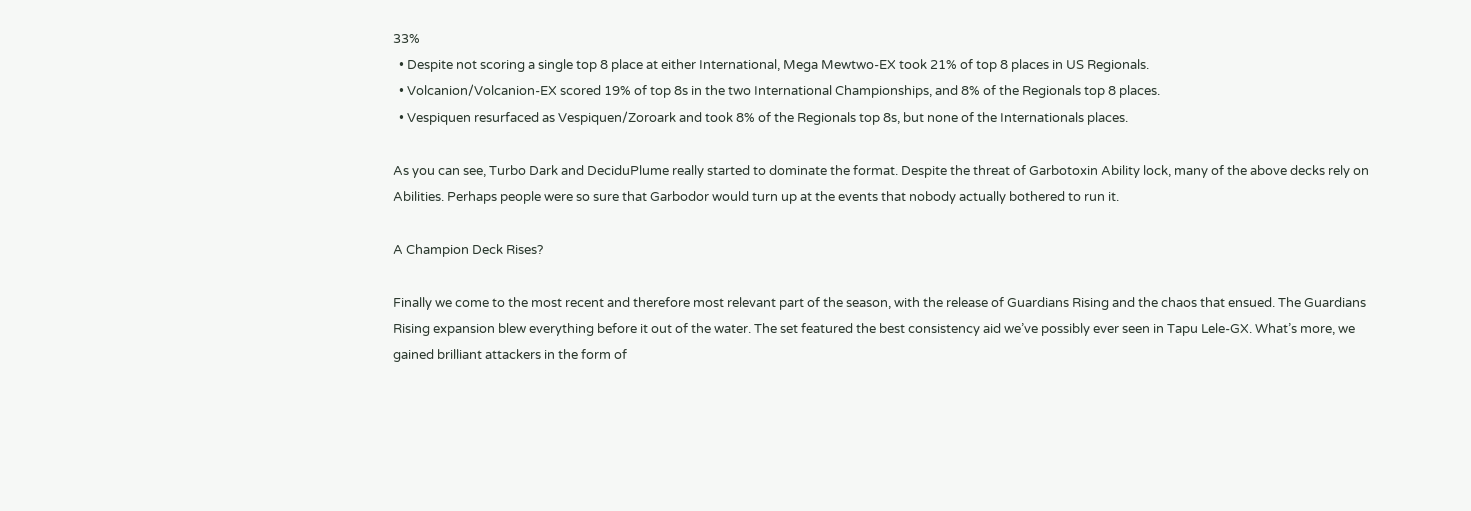33%
  • Despite not scoring a single top 8 place at either International, Mega Mewtwo-EX took 21% of top 8 places in US Regionals.
  • Volcanion/Volcanion-EX scored 19% of top 8s in the two International Championships, and 8% of the Regionals top 8 places.
  • Vespiquen resurfaced as Vespiquen/Zoroark and took 8% of the Regionals top 8s, but none of the Internationals places.

As you can see, Turbo Dark and DeciduPlume really started to dominate the format. Despite the threat of Garbotoxin Ability lock, many of the above decks rely on Abilities. Perhaps people were so sure that Garbodor would turn up at the events that nobody actually bothered to run it.

A Champion Deck Rises?

Finally we come to the most recent and therefore most relevant part of the season, with the release of Guardians Rising and the chaos that ensued. The Guardians Rising expansion blew everything before it out of the water. The set featured the best consistency aid we’ve possibly ever seen in Tapu Lele-GX. What’s more, we gained brilliant attackers in the form of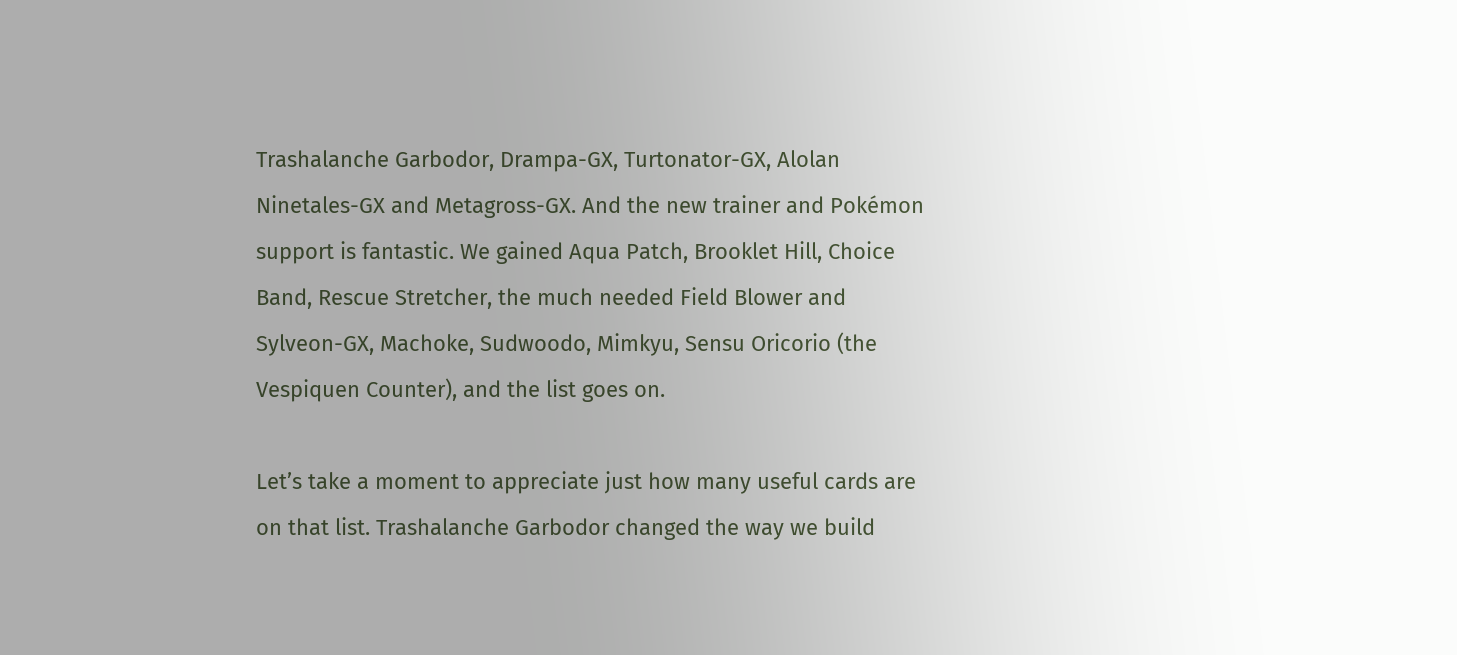Trashalanche Garbodor, Drampa-GX, Turtonator-GX, Alolan Ninetales-GX and Metagross-GX. And the new trainer and Pokémon support is fantastic. We gained Aqua Patch, Brooklet Hill, Choice Band, Rescue Stretcher, the much needed Field Blower and Sylveon-GX, Machoke, Sudwoodo, Mimkyu, Sensu Oricorio (the Vespiquen Counter), and the list goes on.

Let’s take a moment to appreciate just how many useful cards are on that list. Trashalanche Garbodor changed the way we build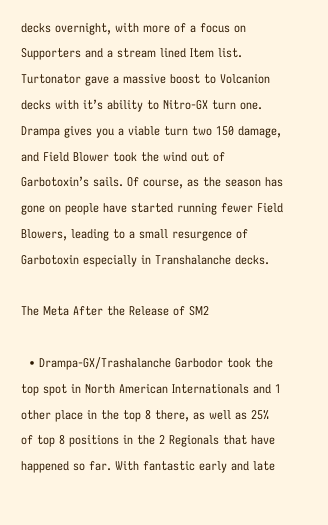decks overnight, with more of a focus on Supporters and a stream lined Item list. Turtonator gave a massive boost to Volcanion decks with it’s ability to Nitro-GX turn one. Drampa gives you a viable turn two 150 damage, and Field Blower took the wind out of Garbotoxin’s sails. Of course, as the season has gone on people have started running fewer Field Blowers, leading to a small resurgence of Garbotoxin especially in Transhalanche decks.

The Meta After the Release of SM2

  • Drampa-GX/Trashalanche Garbodor took the top spot in North American Internationals and 1 other place in the top 8 there, as well as 25% of top 8 positions in the 2 Regionals that have happened so far. With fantastic early and late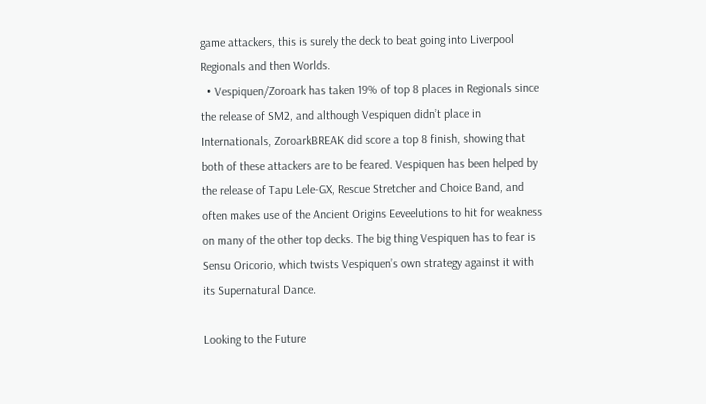game attackers, this is surely the deck to beat going into Liverpool Regionals and then Worlds.
  • Vespiquen/Zoroark has taken 19% of top 8 places in Regionals since the release of SM2, and although Vespiquen didn’t place in Internationals, ZoroarkBREAK did score a top 8 finish, showing that both of these attackers are to be feared. Vespiquen has been helped by the release of Tapu Lele-GX, Rescue Stretcher and Choice Band, and often makes use of the Ancient Origins Eeveelutions to hit for weakness on many of the other top decks. The big thing Vespiquen has to fear is Sensu Oricorio, which twists Vespiquen’s own strategy against it with its Supernatural Dance.

Looking to the Future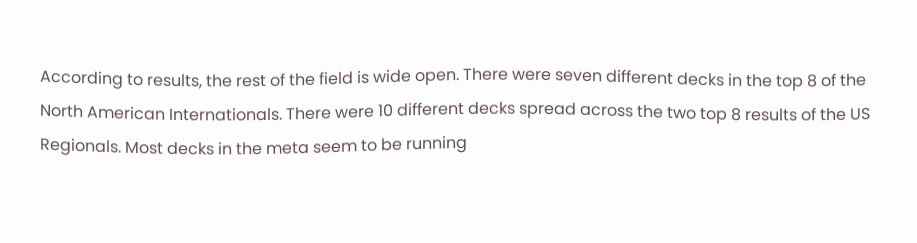According to results, the rest of the field is wide open. There were seven different decks in the top 8 of the North American Internationals. There were 10 different decks spread across the two top 8 results of the US Regionals. Most decks in the meta seem to be running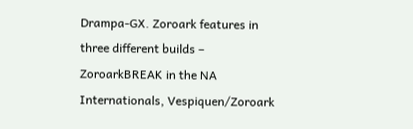Drampa-GX. Zoroark features in three different builds – ZoroarkBREAK in the NA Internationals, Vespiquen/Zoroark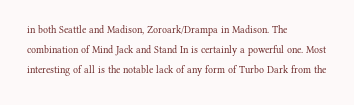in both Seattle and Madison, Zoroark/Drampa in Madison. The combination of Mind Jack and Stand In is certainly a powerful one. Most interesting of all is the notable lack of any form of Turbo Dark from the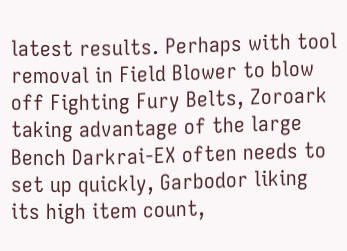latest results. Perhaps with tool removal in Field Blower to blow off Fighting Fury Belts, Zoroark taking advantage of the large Bench Darkrai-EX often needs to set up quickly, Garbodor liking its high item count,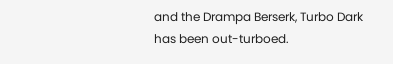and the Drampa Berserk, Turbo Dark has been out-turboed.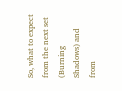So, what to expect from the next set (Burning Shadows) and from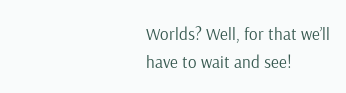Worlds? Well, for that we’ll have to wait and see!